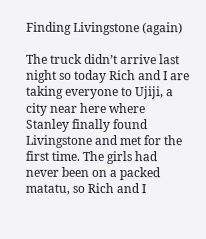Finding Livingstone (again)

The truck didn’t arrive last night so today Rich and I are taking everyone to Ujiji, a city near here where Stanley finally found Livingstone and met for the first time. The girls had never been on a packed matatu, so Rich and I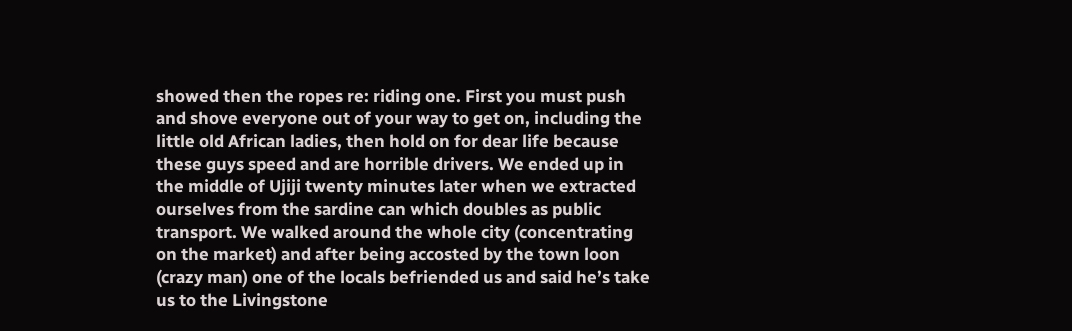showed then the ropes re: riding one. First you must push and shove everyone out of your way to get on, including the little old African ladies, then hold on for dear life because these guys speed and are horrible drivers. We ended up in the middle of Ujiji twenty minutes later when we extracted ourselves from the sardine can which doubles as public transport. We walked around the whole city (concentrating on the market) and after being accosted by the town loon (crazy man) one of the locals befriended us and said he’s take us to the Livingstone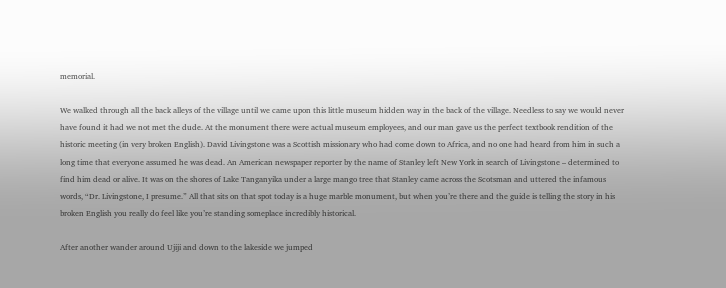memorial.

We walked through all the back alleys of the village until we came upon this little museum hidden way in the back of the village. Needless to say we would never have found it had we not met the dude. At the monument there were actual museum employees, and our man gave us the perfect textbook rendition of the historic meeting (in very broken English). David Livingstone was a Scottish missionary who had come down to Africa, and no one had heard from him in such a long time that everyone assumed he was dead. An American newspaper reporter by the name of Stanley left New York in search of Livingstone – determined to find him dead or alive. It was on the shores of Lake Tanganyika under a large mango tree that Stanley came across the Scotsman and uttered the infamous words, “Dr. Livingstone, I presume.” All that sits on that spot today is a huge marble monument, but when you’re there and the guide is telling the story in his broken English you really do feel like you’re standing someplace incredibly historical.

After another wander around Ujiji and down to the lakeside we jumped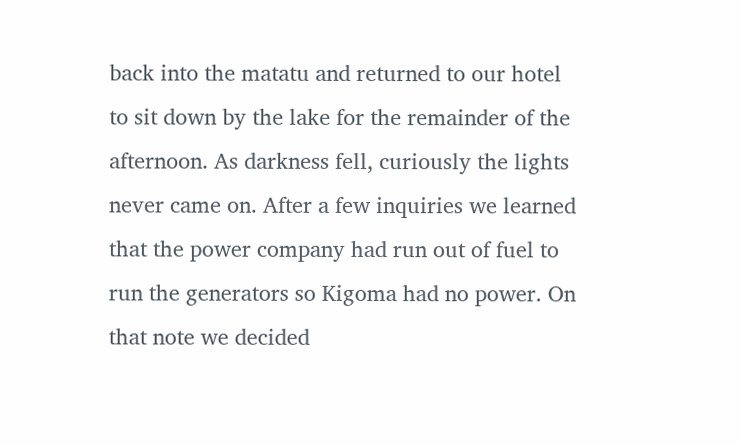back into the matatu and returned to our hotel to sit down by the lake for the remainder of the afternoon. As darkness fell, curiously the lights never came on. After a few inquiries we learned that the power company had run out of fuel to run the generators so Kigoma had no power. On that note we decided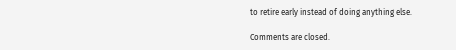to retire early instead of doing anything else.

Comments are closed.